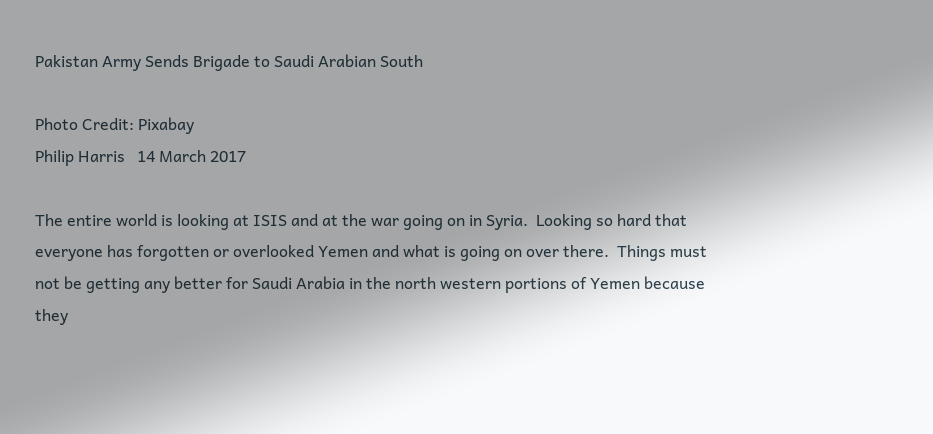Pakistan Army Sends Brigade to Saudi Arabian South

Photo Credit: Pixabay
Philip Harris   14 March 2017

The entire world is looking at ISIS and at the war going on in Syria.  Looking so hard that everyone has forgotten or overlooked Yemen and what is going on over there.  Things must not be getting any better for Saudi Arabia in the north western portions of Yemen because they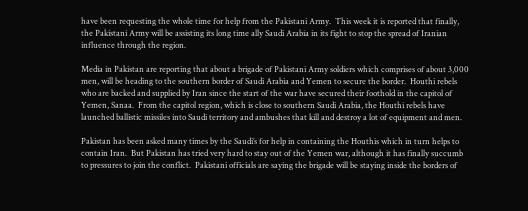have been requesting the whole time for help from the Pakistani Army.  This week it is reported that finally, the Pakistani Army will be assisting its long time ally Saudi Arabia in its fight to stop the spread of Iranian influence through the region.

Media in Pakistan are reporting that about a brigade of Pakistani Army soldiers which comprises of about 3,000 men, will be heading to the southern border of Saudi Arabia and Yemen to secure the border.  Houthi rebels who are backed and supplied by Iran since the start of the war have secured their foothold in the capitol of Yemen, Sanaa.  From the capitol region, which is close to southern Saudi Arabia, the Houthi rebels have launched ballistic missiles into Saudi territory and ambushes that kill and destroy a lot of equipment and men.

Pakistan has been asked many times by the Saudi’s for help in containing the Houthis which in turn helps to contain Iran.  But Pakistan has tried very hard to stay out of the Yemen war, although it has finally succumb to pressures to join the conflict.  Pakistani officials are saying the brigade will be staying inside the borders of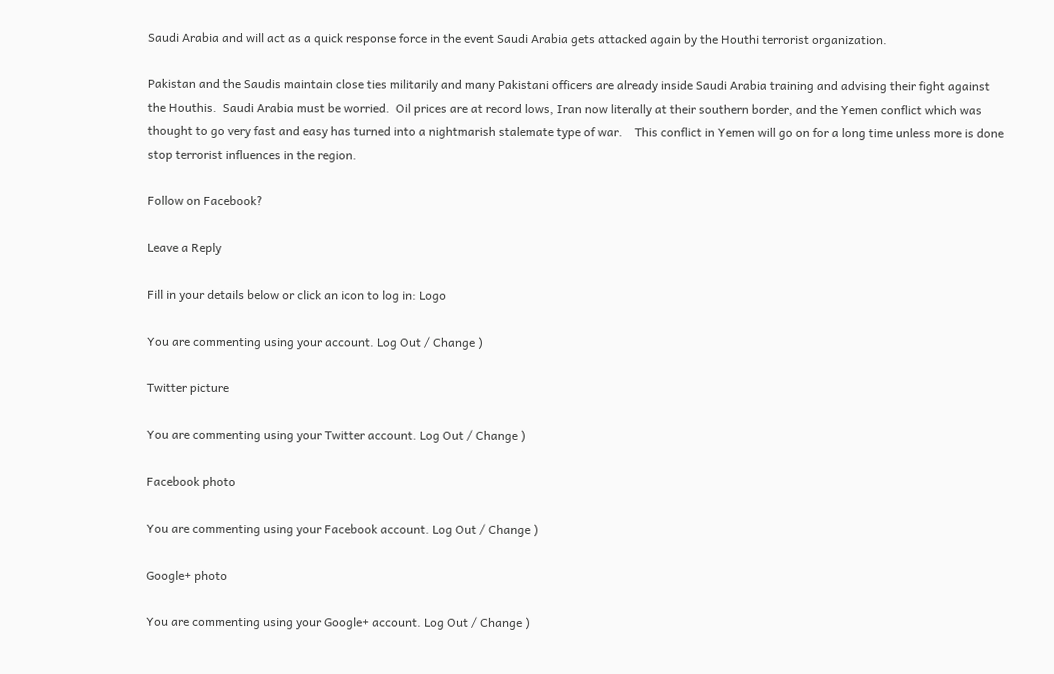Saudi Arabia and will act as a quick response force in the event Saudi Arabia gets attacked again by the Houthi terrorist organization.

Pakistan and the Saudis maintain close ties militarily and many Pakistani officers are already inside Saudi Arabia training and advising their fight against the Houthis.  Saudi Arabia must be worried.  Oil prices are at record lows, Iran now literally at their southern border, and the Yemen conflict which was thought to go very fast and easy has turned into a nightmarish stalemate type of war.    This conflict in Yemen will go on for a long time unless more is done stop terrorist influences in the region.

Follow on Facebook?

Leave a Reply

Fill in your details below or click an icon to log in: Logo

You are commenting using your account. Log Out / Change )

Twitter picture

You are commenting using your Twitter account. Log Out / Change )

Facebook photo

You are commenting using your Facebook account. Log Out / Change )

Google+ photo

You are commenting using your Google+ account. Log Out / Change )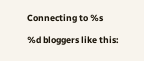Connecting to %s

%d bloggers like this: